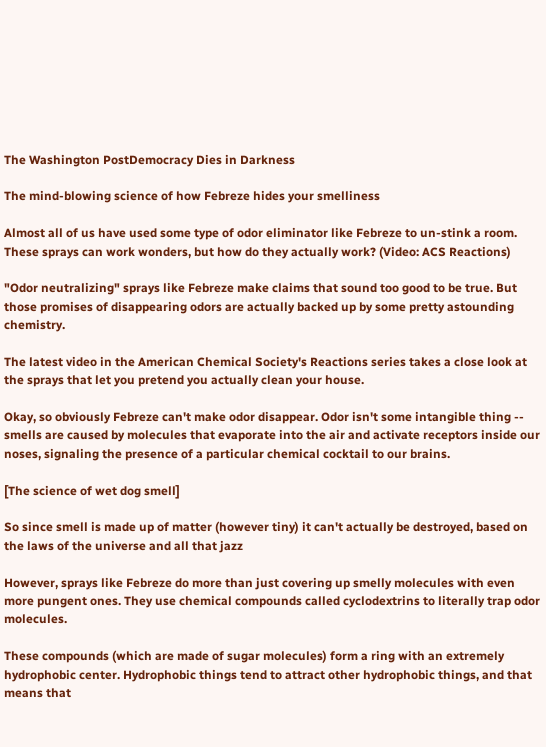The Washington PostDemocracy Dies in Darkness

The mind-blowing science of how Febreze hides your smelliness

Almost all of us have used some type of odor eliminator like Febreze to un-stink a room. These sprays can work wonders, but how do they actually work? (Video: ACS Reactions)

"Odor neutralizing" sprays like Febreze make claims that sound too good to be true. But those promises of disappearing odors are actually backed up by some pretty astounding chemistry.

The latest video in the American Chemical Society's Reactions series takes a close look at the sprays that let you pretend you actually clean your house.

Okay, so obviously Febreze can't make odor disappear. Odor isn't some intangible thing -- smells are caused by molecules that evaporate into the air and activate receptors inside our noses, signaling the presence of a particular chemical cocktail to our brains.

[The science of wet dog smell]

So since smell is made up of matter (however tiny) it can't actually be destroyed, based on the laws of the universe and all that jazz

However, sprays like Febreze do more than just covering up smelly molecules with even more pungent ones. They use chemical compounds called cyclodextrins to literally trap odor molecules.

These compounds (which are made of sugar molecules) form a ring with an extremely hydrophobic center. Hydrophobic things tend to attract other hydrophobic things, and that means that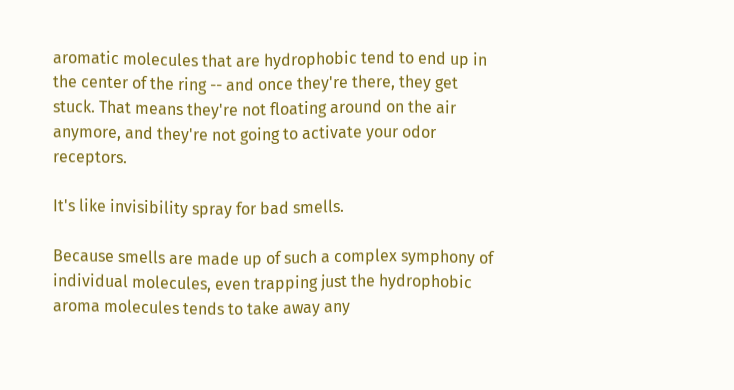aromatic molecules that are hydrophobic tend to end up in the center of the ring -- and once they're there, they get stuck. That means they're not floating around on the air anymore, and they're not going to activate your odor receptors.

It's like invisibility spray for bad smells.

Because smells are made up of such a complex symphony of individual molecules, even trapping just the hydrophobic aroma molecules tends to take away any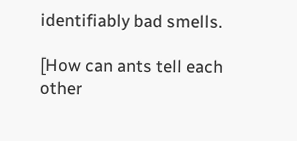identifiably bad smells.

[How can ants tell each other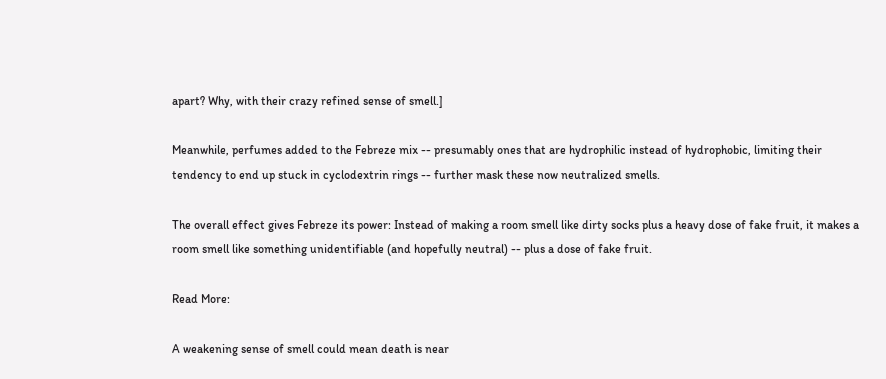apart? Why, with their crazy refined sense of smell.]

Meanwhile, perfumes added to the Febreze mix -- presumably ones that are hydrophilic instead of hydrophobic, limiting their tendency to end up stuck in cyclodextrin rings -- further mask these now neutralized smells.

The overall effect gives Febreze its power: Instead of making a room smell like dirty socks plus a heavy dose of fake fruit, it makes a room smell like something unidentifiable (and hopefully neutral) -- plus a dose of fake fruit.

Read More:

A weakening sense of smell could mean death is near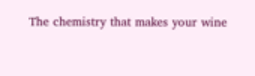The chemistry that makes your wine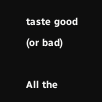taste good (or bad)

All the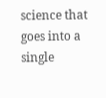science that goes into a single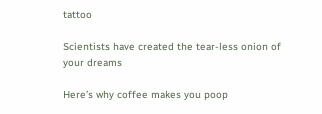tattoo

Scientists have created the tear-less onion of your dreams

Here’s why coffee makes you poop